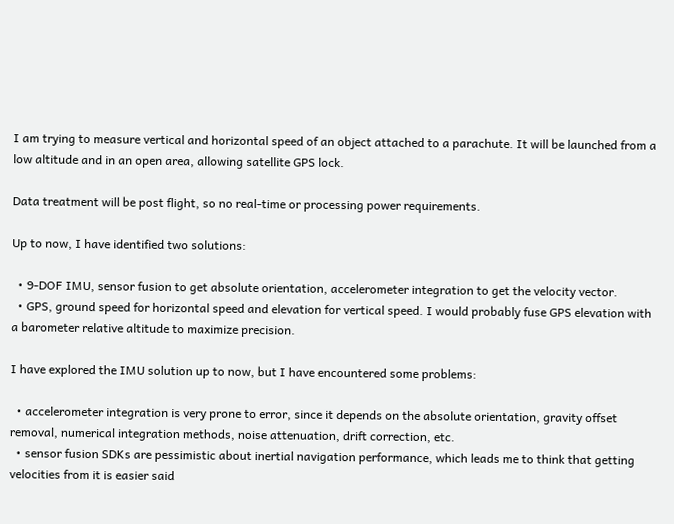I am trying to measure vertical and horizontal speed of an object attached to a parachute. It will be launched from a low altitude and in an open area, allowing satellite GPS lock.

Data treatment will be post flight, so no real-time or processing power requirements.

Up to now, I have identified two solutions:

  • 9-DOF IMU, sensor fusion to get absolute orientation, accelerometer integration to get the velocity vector.
  • GPS, ground speed for horizontal speed and elevation for vertical speed. I would probably fuse GPS elevation with a barometer relative altitude to maximize precision.

I have explored the IMU solution up to now, but I have encountered some problems:

  • accelerometer integration is very prone to error, since it depends on the absolute orientation, gravity offset removal, numerical integration methods, noise attenuation, drift correction, etc.
  • sensor fusion SDKs are pessimistic about inertial navigation performance, which leads me to think that getting velocities from it is easier said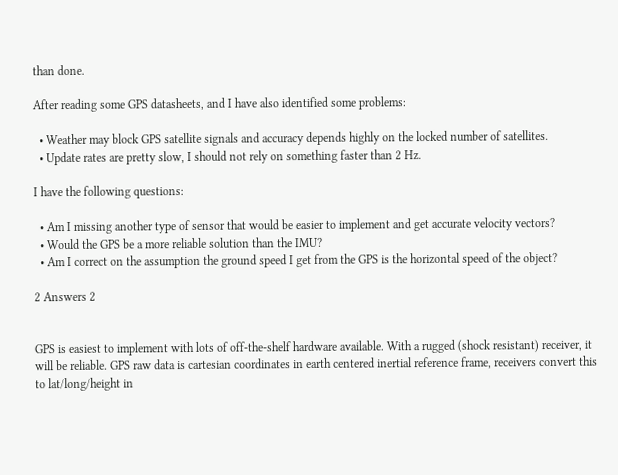than done.

After reading some GPS datasheets, and I have also identified some problems:

  • Weather may block GPS satellite signals and accuracy depends highly on the locked number of satellites.
  • Update rates are pretty slow, I should not rely on something faster than 2 Hz.

I have the following questions:

  • Am I missing another type of sensor that would be easier to implement and get accurate velocity vectors?
  • Would the GPS be a more reliable solution than the IMU?
  • Am I correct on the assumption the ground speed I get from the GPS is the horizontal speed of the object?

2 Answers 2


GPS is easiest to implement with lots of off-the-shelf hardware available. With a rugged (shock resistant) receiver, it will be reliable. GPS raw data is cartesian coordinates in earth centered inertial reference frame, receivers convert this to lat/long/height in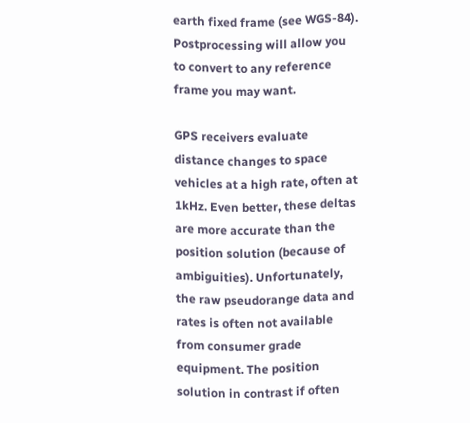earth fixed frame (see WGS-84). Postprocessing will allow you to convert to any reference frame you may want.

GPS receivers evaluate distance changes to space vehicles at a high rate, often at 1kHz. Even better, these deltas are more accurate than the position solution (because of ambiguities). Unfortunately, the raw pseudorange data and rates is often not available from consumer grade equipment. The position solution in contrast if often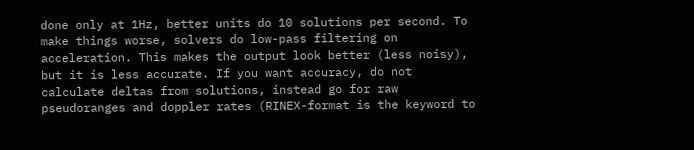done only at 1Hz, better units do 10 solutions per second. To make things worse, solvers do low-pass filtering on acceleration. This makes the output look better (less noisy), but it is less accurate. If you want accuracy, do not calculate deltas from solutions, instead go for raw pseudoranges and doppler rates (RINEX-format is the keyword to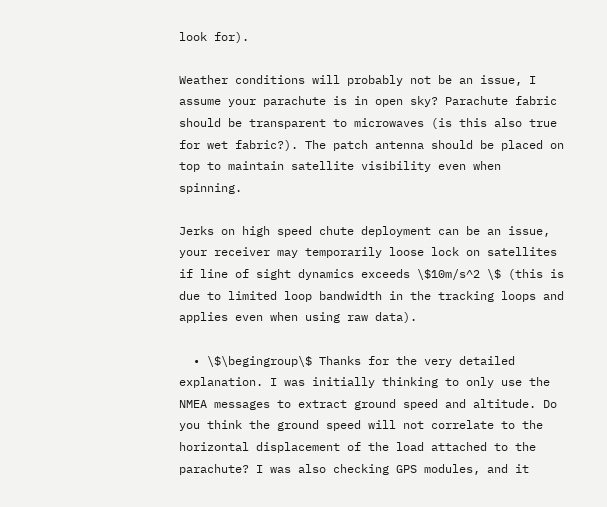look for).

Weather conditions will probably not be an issue, I assume your parachute is in open sky? Parachute fabric should be transparent to microwaves (is this also true for wet fabric?). The patch antenna should be placed on top to maintain satellite visibility even when spinning.

Jerks on high speed chute deployment can be an issue, your receiver may temporarily loose lock on satellites if line of sight dynamics exceeds \$10m/s^2 \$ (this is due to limited loop bandwidth in the tracking loops and applies even when using raw data).

  • \$\begingroup\$ Thanks for the very detailed explanation. I was initially thinking to only use the NMEA messages to extract ground speed and altitude. Do you think the ground speed will not correlate to the horizontal displacement of the load attached to the parachute? I was also checking GPS modules, and it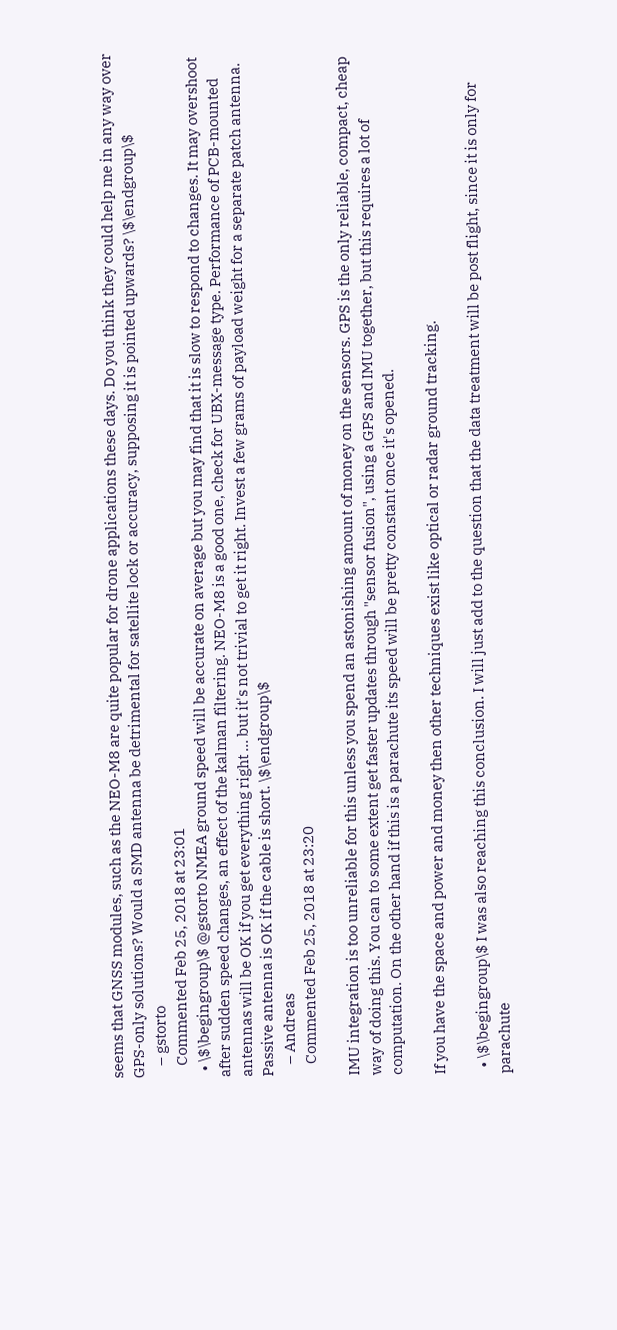seems that GNSS modules, such as the NEO-M8 are quite popular for drone applications these days. Do you think they could help me in any way over GPS-only solutions? Would a SMD antenna be detrimental for satellite lock or accuracy, supposing it is pointed upwards? \$\endgroup\$
    – gstorto
    Commented Feb 25, 2018 at 23:01
  • \$\begingroup\$ @gstorto NMEA ground speed will be accurate on average but you may find that it is slow to respond to changes. It may overshoot after sudden speed changes, an effect of the kalman filtering. NEO-M8 is a good one, check for UBX-message type. Performance of PCB-mounted antennas will be OK if you get everything right ... but it's not trivial to get it right. Invest a few grams of payload weight for a separate patch antenna. Passive antenna is OK if the cable is short. \$\endgroup\$
    – Andreas
    Commented Feb 25, 2018 at 23:20

IMU integration is too unreliable for this unless you spend an astonishing amount of money on the sensors. GPS is the only reliable, compact, cheap way of doing this. You can to some extent get faster updates through "sensor fusion", using a GPS and IMU together, but this requires a lot of computation. On the other hand if this is a parachute its speed will be pretty constant once it's opened.

If you have the space and power and money then other techniques exist like optical or radar ground tracking.

  • \$\begingroup\$ I was also reaching this conclusion. I will just add to the question that the data treatment will be post flight, since it is only for parachute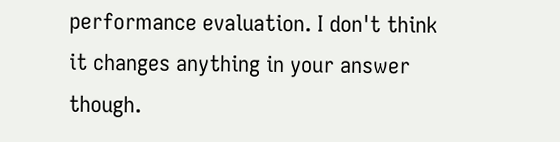performance evaluation. I don't think it changes anything in your answer though.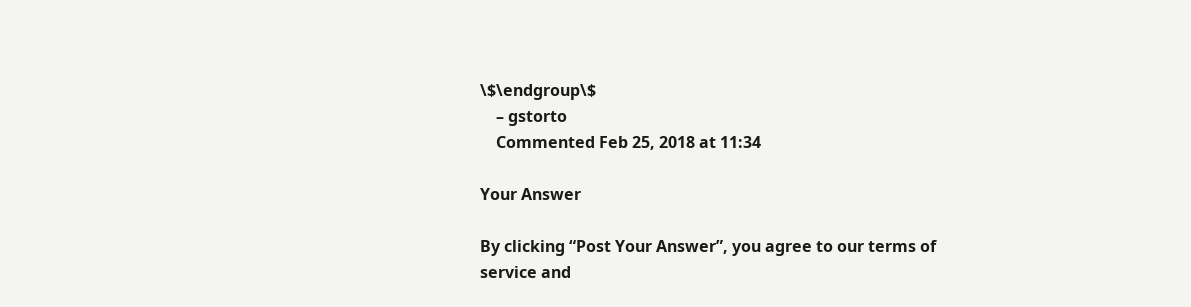\$\endgroup\$
    – gstorto
    Commented Feb 25, 2018 at 11:34

Your Answer

By clicking “Post Your Answer”, you agree to our terms of service and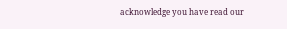acknowledge you have read our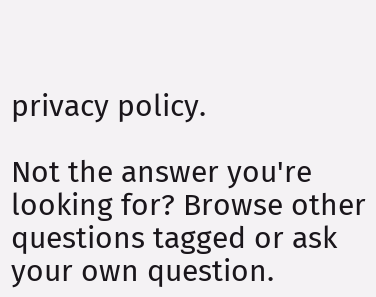privacy policy.

Not the answer you're looking for? Browse other questions tagged or ask your own question.